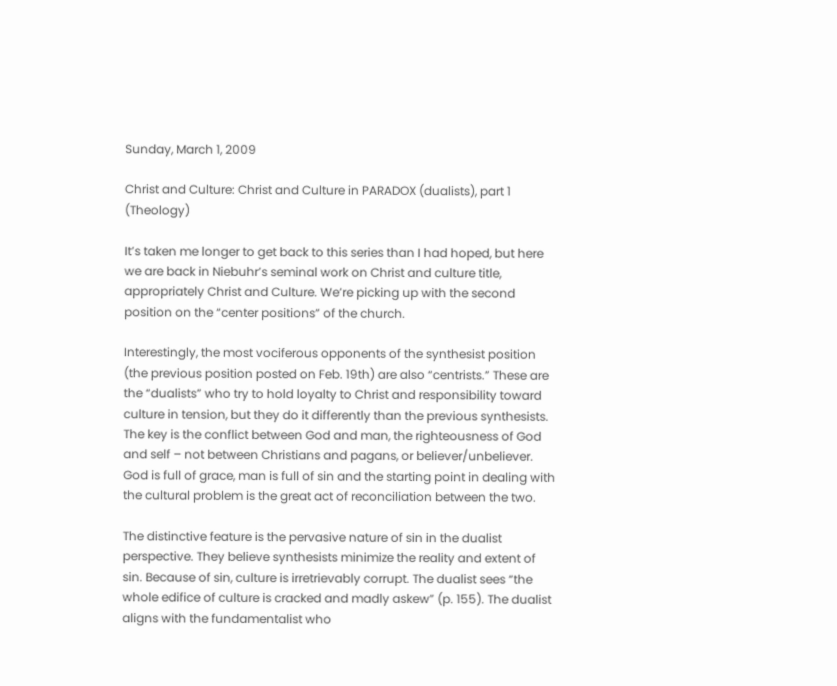Sunday, March 1, 2009

Christ and Culture: Christ and Culture in PARADOX (dualists), part 1 (Theology)

It’s taken me longer to get back to this series than I had hoped, but here we are back in Niebuhr’s seminal work on Christ and culture title, appropriately Christ and Culture. We’re picking up with the second position on the “center positions” of the church.

Interestingly, the most vociferous opponents of the synthesist position (the previous position posted on Feb. 19th) are also “centrists.” These are the “dualists” who try to hold loyalty to Christ and responsibility toward culture in tension, but they do it differently than the previous synthesists. The key is the conflict between God and man, the righteousness of God and self – not between Christians and pagans, or believer/unbeliever. God is full of grace, man is full of sin and the starting point in dealing with the cultural problem is the great act of reconciliation between the two.

The distinctive feature is the pervasive nature of sin in the dualist perspective. They believe synthesists minimize the reality and extent of sin. Because of sin, culture is irretrievably corrupt. The dualist sees “the whole edifice of culture is cracked and madly askew” (p. 155). The dualist aligns with the fundamentalist who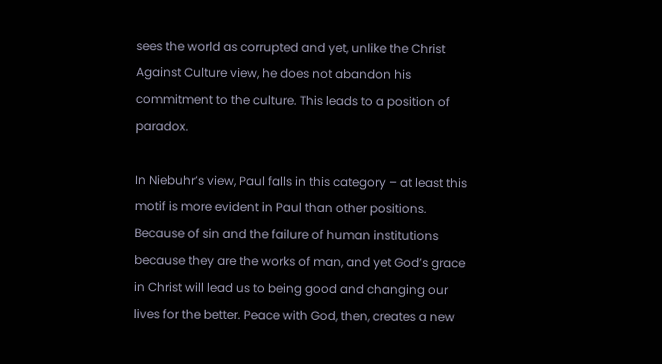sees the world as corrupted and yet, unlike the Christ Against Culture view, he does not abandon his commitment to the culture. This leads to a position of paradox.

In Niebuhr’s view, Paul falls in this category – at least this motif is more evident in Paul than other positions. Because of sin and the failure of human institutions because they are the works of man, and yet God’s grace in Christ will lead us to being good and changing our lives for the better. Peace with God, then, creates a new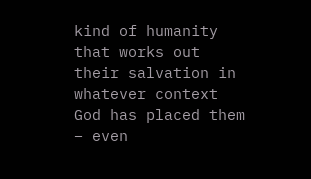kind of humanity that works out their salvation in whatever context God has placed them – even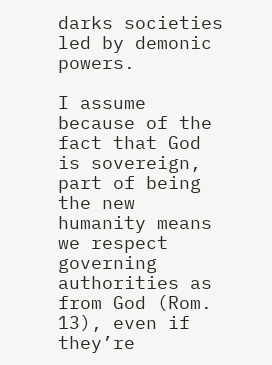darks societies led by demonic powers.

I assume because of the fact that God is sovereign, part of being the new humanity means we respect governing authorities as from God (Rom. 13), even if they’re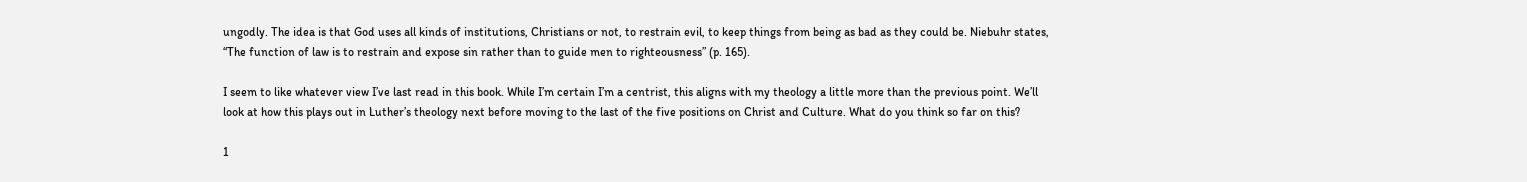ungodly. The idea is that God uses all kinds of institutions, Christians or not, to restrain evil, to keep things from being as bad as they could be. Niebuhr states, “The function of law is to restrain and expose sin rather than to guide men to righteousness” (p. 165).

I seem to like whatever view I’ve last read in this book. While I’m certain I’m a centrist, this aligns with my theology a little more than the previous point. We’ll look at how this plays out in Luther’s theology next before moving to the last of the five positions on Christ and Culture. What do you think so far on this?

1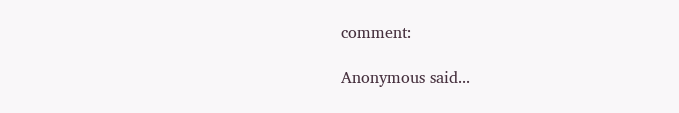comment:

Anonymous said...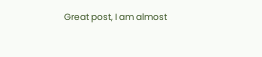Great post, I am almost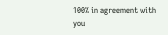100% in agreement with you